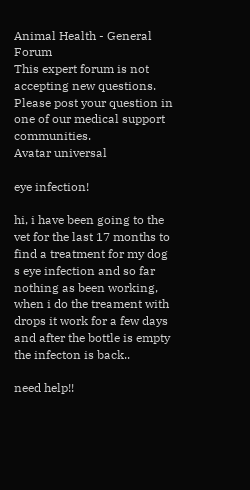Animal Health - General Forum
This expert forum is not accepting new questions. Please post your question in one of our medical support communities.
Avatar universal

eye infection!

hi, i have been going to the vet for the last 17 months to find a treatment for my dog s eye infection and so far nothing as been working, when i do the treament with drops it work for a few days and after the bottle is empty the infecton is back..

need help!!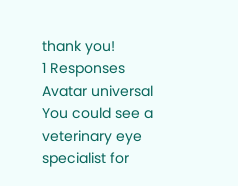thank you!
1 Responses
Avatar universal
You could see a veterinary eye specialist for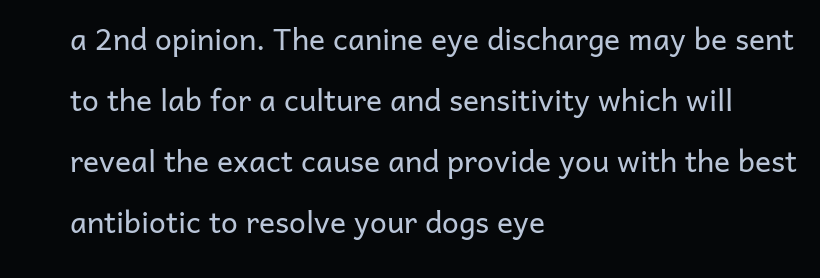a 2nd opinion. The canine eye discharge may be sent to the lab for a culture and sensitivity which will reveal the exact cause and provide you with the best antibiotic to resolve your dogs eye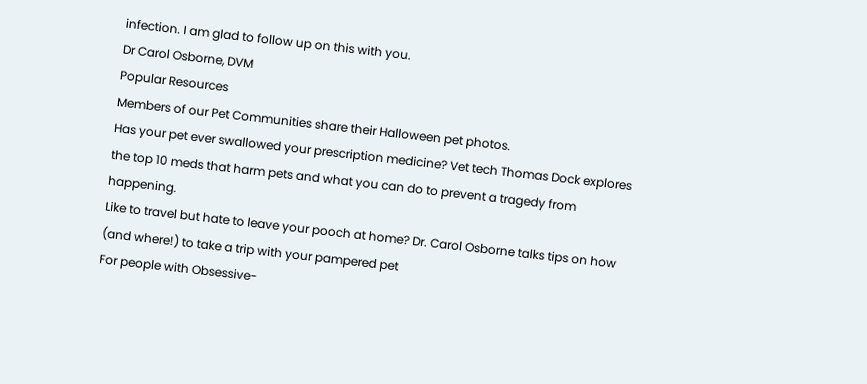infection. I am glad to follow up on this with you.
Dr Carol Osborne, DVM
Popular Resources
Members of our Pet Communities share their Halloween pet photos.
Has your pet ever swallowed your prescription medicine? Vet tech Thomas Dock explores the top 10 meds that harm pets and what you can do to prevent a tragedy from happening.
Like to travel but hate to leave your pooch at home? Dr. Carol Osborne talks tips on how (and where!) to take a trip with your pampered pet
For people with Obsessive-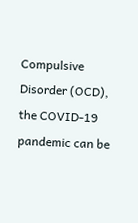Compulsive Disorder (OCD), the COVID-19 pandemic can be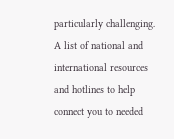particularly challenging.
A list of national and international resources and hotlines to help connect you to needed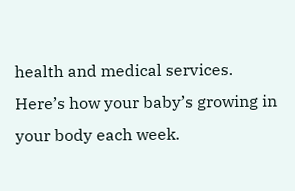health and medical services.
Here’s how your baby’s growing in your body each week.